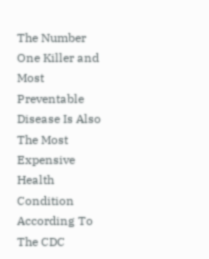The Number One Killer and Most Preventable Disease Is Also The Most Expensive Health Condition According To The CDC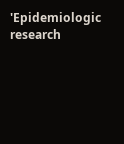'Epidemiologic research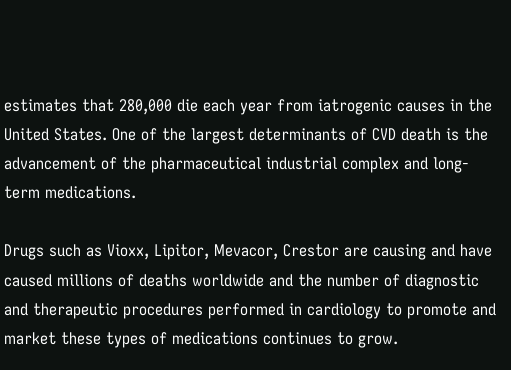estimates that 280,000 die each year from iatrogenic causes in the United States. One of the largest determinants of CVD death is the advancement of the pharmaceutical industrial complex and long-term medications.

Drugs such as Vioxx, Lipitor, Mevacor, Crestor are causing and have caused millions of deaths worldwide and the number of diagnostic and therapeutic procedures performed in cardiology to promote and market these types of medications continues to grow.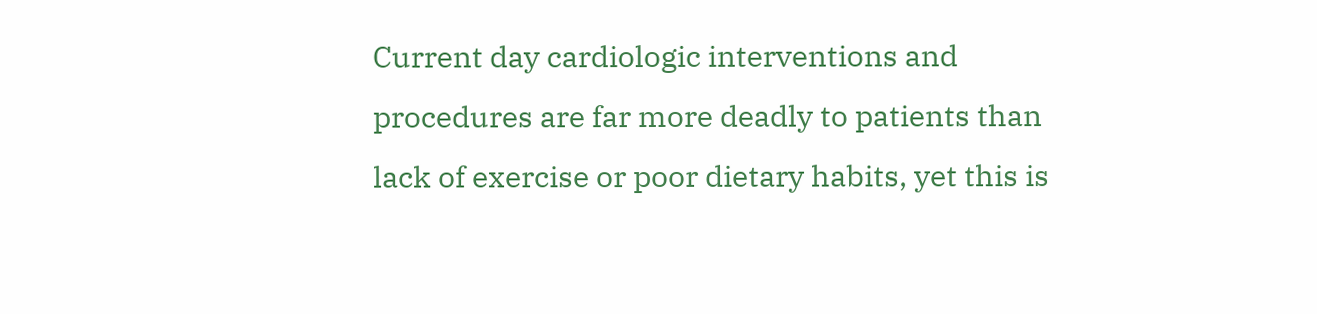Current day cardiologic interventions and procedures are far more deadly to patients than lack of exercise or poor dietary habits, yet this is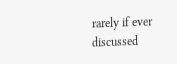rarely if ever discussed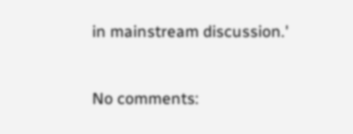in mainstream discussion.'


No comments: